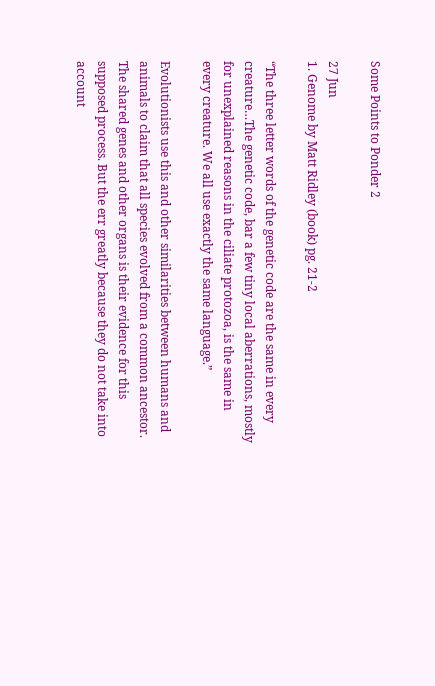Some Points to Ponder 2

27 Jun
1. Genome by Matt Ridley (book) pg. 21-2

“The three letter words of the genetic code are the same in every creature…The genetic code, bar a few tiny local aberrations, mostly for unexplained reasons in the ciliate protozoa, is the same in every creature. We all use exactly the same language.”

Evolutionists use this and other similarities between humans and animals to claim that all species evolved from a common ancestor. The shared genes and other organs is their evidence for this supposed process. But the err greatly because they do not take into account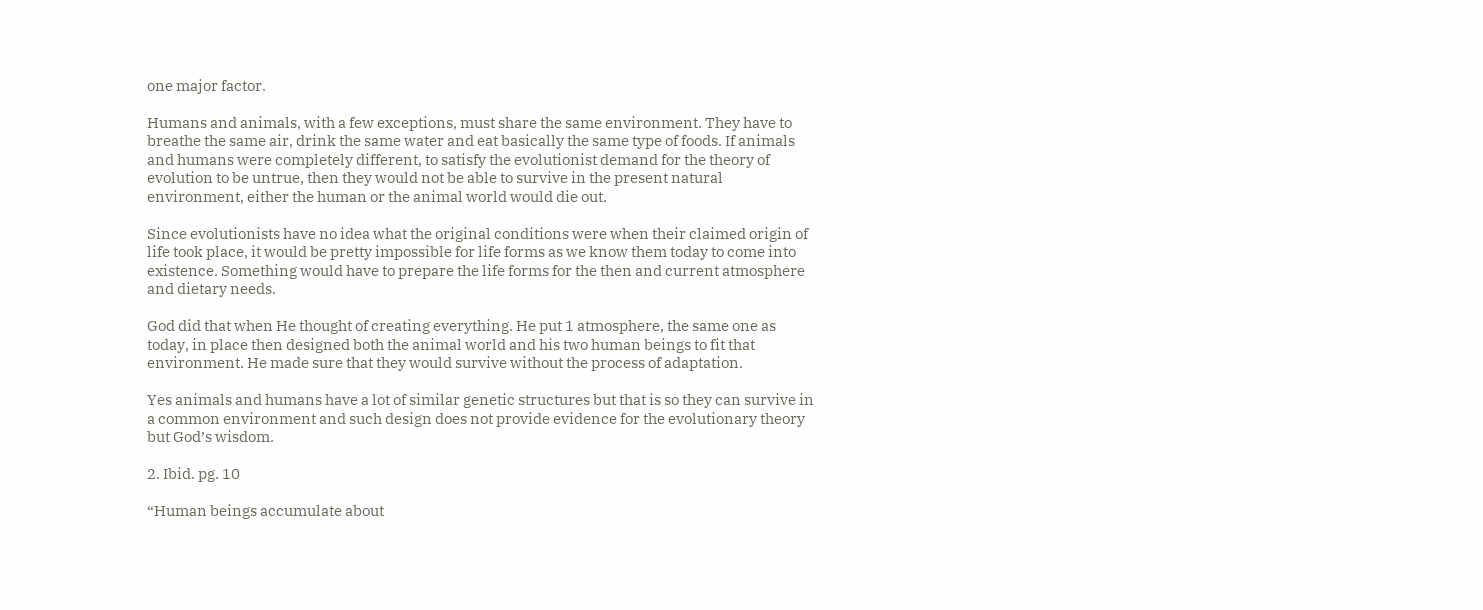one major factor.

Humans and animals, with a few exceptions, must share the same environment. They have to breathe the same air, drink the same water and eat basically the same type of foods. If animals and humans were completely different, to satisfy the evolutionist demand for the theory of evolution to be untrue, then they would not be able to survive in the present natural environment, either the human or the animal world would die out.

Since evolutionists have no idea what the original conditions were when their claimed origin of life took place, it would be pretty impossible for life forms as we know them today to come into existence. Something would have to prepare the life forms for the then and current atmosphere and dietary needs.

God did that when He thought of creating everything. He put 1 atmosphere, the same one as today, in place then designed both the animal world and his two human beings to fit that environment. He made sure that they would survive without the process of adaptation.

Yes animals and humans have a lot of similar genetic structures but that is so they can survive in a common environment and such design does not provide evidence for the evolutionary theory but God’s wisdom.

2. Ibid. pg. 10

“Human beings accumulate about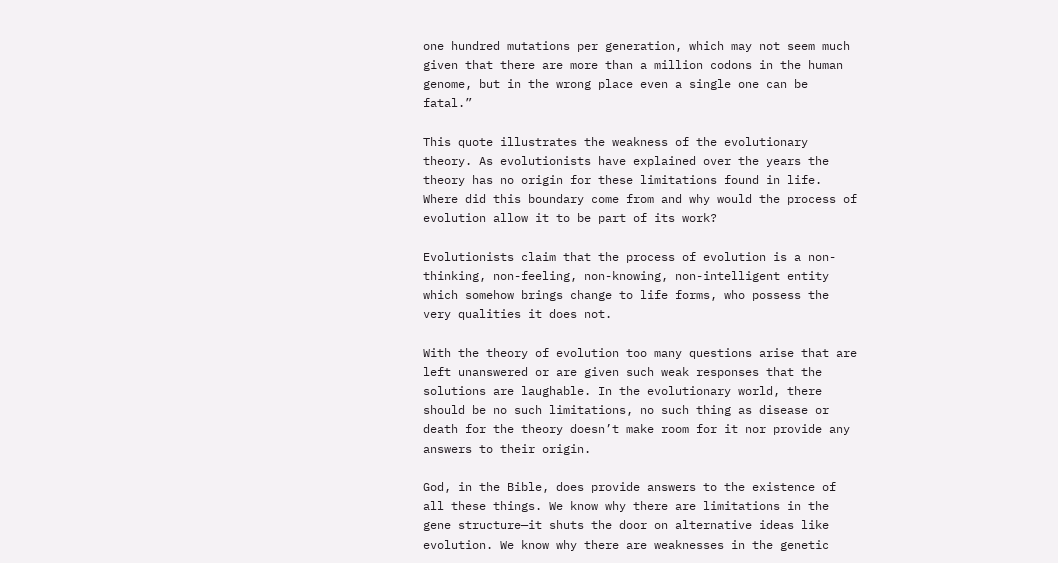one hundred mutations per generation, which may not seem much given that there are more than a million codons in the human genome, but in the wrong place even a single one can be fatal.”

This quote illustrates the weakness of the evolutionary theory. As evolutionists have explained over the years the theory has no origin for these limitations found in life. Where did this boundary come from and why would the process of evolution allow it to be part of its work?

Evolutionists claim that the process of evolution is a non-thinking, non-feeling, non-knowing, non-intelligent entity which somehow brings change to life forms, who possess the very qualities it does not.

With the theory of evolution too many questions arise that are left unanswered or are given such weak responses that the solutions are laughable. In the evolutionary world, there should be no such limitations, no such thing as disease or death for the theory doesn’t make room for it nor provide any answers to their origin.

God, in the Bible, does provide answers to the existence of all these things. We know why there are limitations in the gene structure—it shuts the door on alternative ideas like evolution. We know why there are weaknesses in the genetic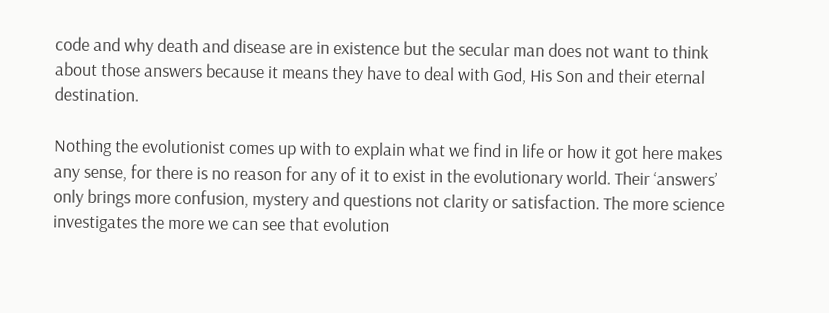code and why death and disease are in existence but the secular man does not want to think about those answers because it means they have to deal with God, His Son and their eternal destination.

Nothing the evolutionist comes up with to explain what we find in life or how it got here makes any sense, for there is no reason for any of it to exist in the evolutionary world. Their ‘answers’ only brings more confusion, mystery and questions not clarity or satisfaction. The more science investigates the more we can see that evolution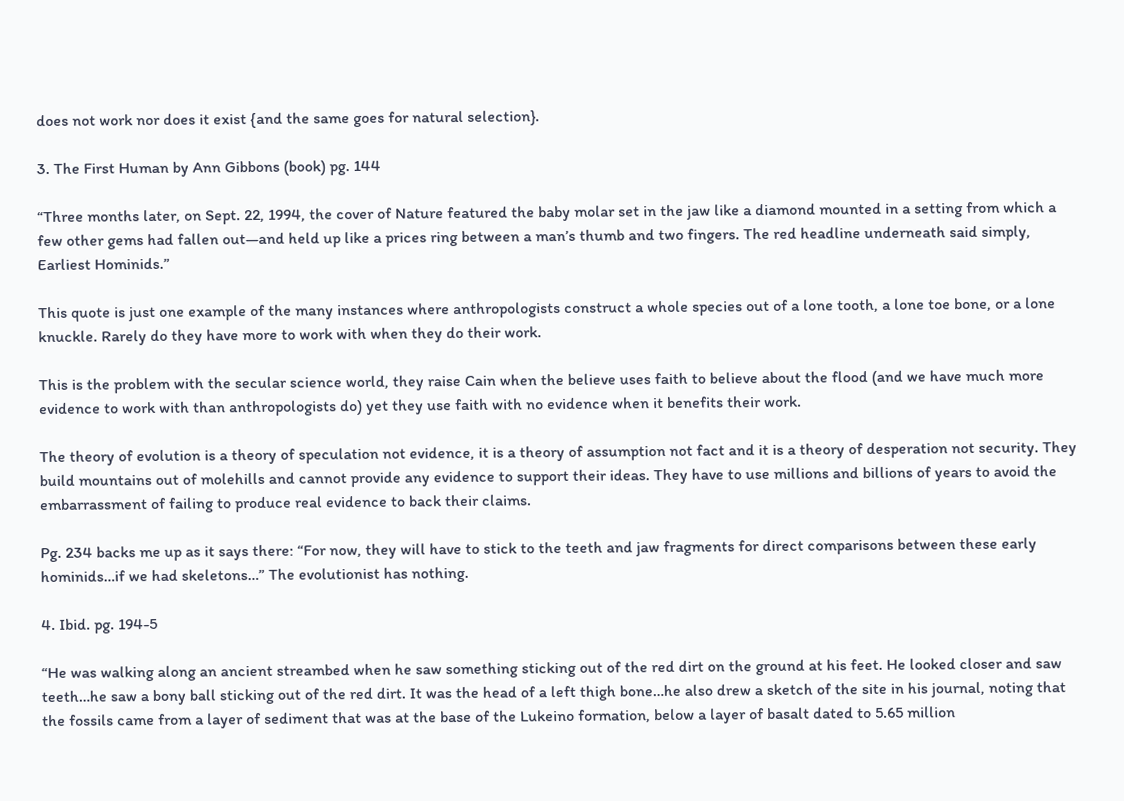does not work nor does it exist {and the same goes for natural selection}.

3. The First Human by Ann Gibbons (book) pg. 144

“Three months later, on Sept. 22, 1994, the cover of Nature featured the baby molar set in the jaw like a diamond mounted in a setting from which a few other gems had fallen out—and held up like a prices ring between a man’s thumb and two fingers. The red headline underneath said simply, Earliest Hominids.”

This quote is just one example of the many instances where anthropologists construct a whole species out of a lone tooth, a lone toe bone, or a lone knuckle. Rarely do they have more to work with when they do their work.

This is the problem with the secular science world, they raise Cain when the believe uses faith to believe about the flood (and we have much more evidence to work with than anthropologists do) yet they use faith with no evidence when it benefits their work.

The theory of evolution is a theory of speculation not evidence, it is a theory of assumption not fact and it is a theory of desperation not security. They build mountains out of molehills and cannot provide any evidence to support their ideas. They have to use millions and billions of years to avoid the embarrassment of failing to produce real evidence to back their claims.

Pg. 234 backs me up as it says there: “For now, they will have to stick to the teeth and jaw fragments for direct comparisons between these early hominids…if we had skeletons…” The evolutionist has nothing.

4. Ibid. pg. 194-5

“He was walking along an ancient streambed when he saw something sticking out of the red dirt on the ground at his feet. He looked closer and saw teeth…he saw a bony ball sticking out of the red dirt. It was the head of a left thigh bone…he also drew a sketch of the site in his journal, noting that the fossils came from a layer of sediment that was at the base of the Lukeino formation, below a layer of basalt dated to 5.65 million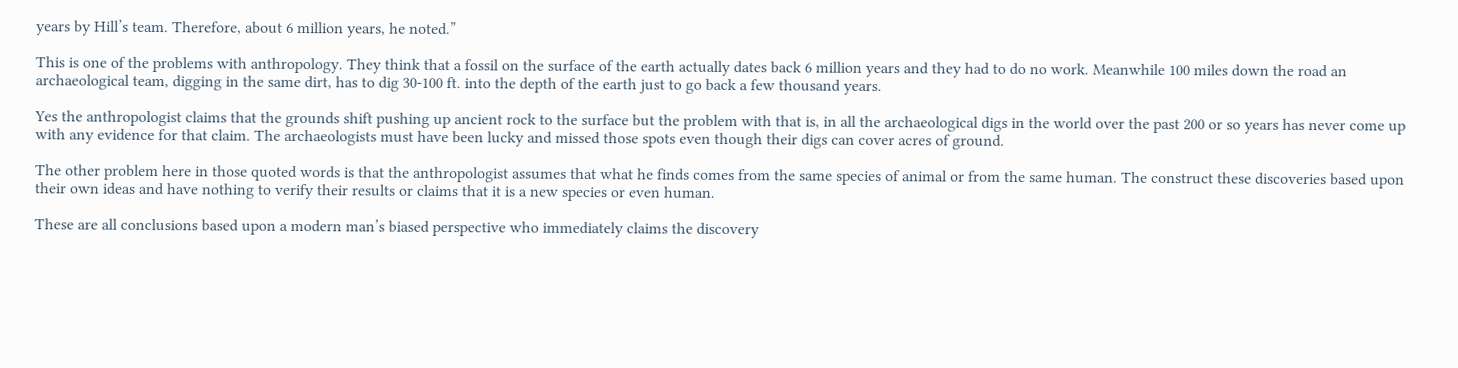years by Hill’s team. Therefore, about 6 million years, he noted.”

This is one of the problems with anthropology. They think that a fossil on the surface of the earth actually dates back 6 million years and they had to do no work. Meanwhile 100 miles down the road an archaeological team, digging in the same dirt, has to dig 30-100 ft. into the depth of the earth just to go back a few thousand years.

Yes the anthropologist claims that the grounds shift pushing up ancient rock to the surface but the problem with that is, in all the archaeological digs in the world over the past 200 or so years has never come up with any evidence for that claim. The archaeologists must have been lucky and missed those spots even though their digs can cover acres of ground.

The other problem here in those quoted words is that the anthropologist assumes that what he finds comes from the same species of animal or from the same human. The construct these discoveries based upon their own ideas and have nothing to verify their results or claims that it is a new species or even human.

These are all conclusions based upon a modern man’s biased perspective who immediately claims the discovery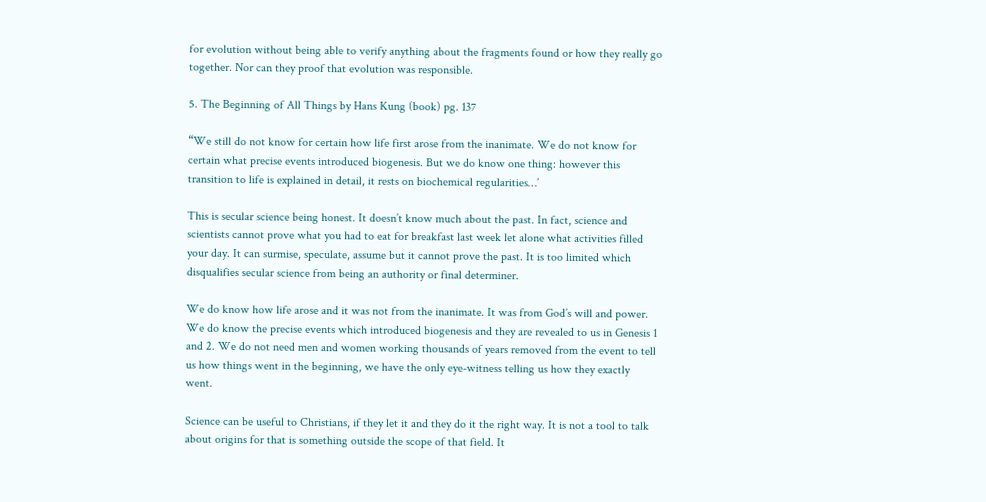for evolution without being able to verify anything about the fragments found or how they really go together. Nor can they proof that evolution was responsible.

5. The Beginning of All Things by Hans Kung (book) pg. 137

“We still do not know for certain how life first arose from the inanimate. We do not know for certain what precise events introduced biogenesis. But we do know one thing: however this transition to life is explained in detail, it rests on biochemical regularities…’

This is secular science being honest. It doesn’t know much about the past. In fact, science and scientists cannot prove what you had to eat for breakfast last week let alone what activities filled your day. It can surmise, speculate, assume but it cannot prove the past. It is too limited which disqualifies secular science from being an authority or final determiner.

We do know how life arose and it was not from the inanimate. It was from God’s will and power. We do know the precise events which introduced biogenesis and they are revealed to us in Genesis 1 and 2. We do not need men and women working thousands of years removed from the event to tell us how things went in the beginning, we have the only eye-witness telling us how they exactly went.

Science can be useful to Christians, if they let it and they do it the right way. It is not a tool to talk about origins for that is something outside the scope of that field. It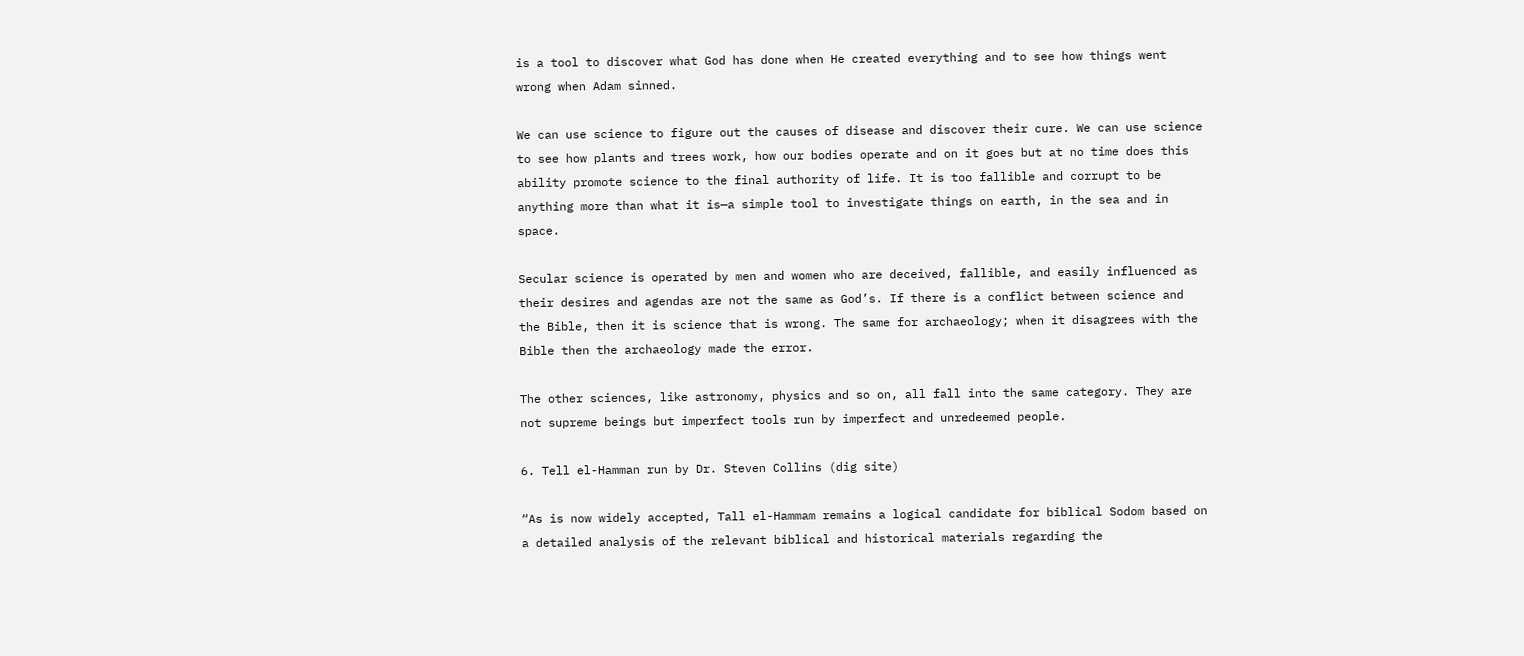is a tool to discover what God has done when He created everything and to see how things went wrong when Adam sinned.

We can use science to figure out the causes of disease and discover their cure. We can use science to see how plants and trees work, how our bodies operate and on it goes but at no time does this ability promote science to the final authority of life. It is too fallible and corrupt to be anything more than what it is—a simple tool to investigate things on earth, in the sea and in space.

Secular science is operated by men and women who are deceived, fallible, and easily influenced as their desires and agendas are not the same as God’s. If there is a conflict between science and the Bible, then it is science that is wrong. The same for archaeology; when it disagrees with the Bible then the archaeology made the error.

The other sciences, like astronomy, physics and so on, all fall into the same category. They are not supreme beings but imperfect tools run by imperfect and unredeemed people.

6. Tell el-Hamman run by Dr. Steven Collins (dig site)

“As is now widely accepted, Tall el-Hammam remains a logical candidate for biblical Sodom based on a detailed analysis of the relevant biblical and historical materials regarding the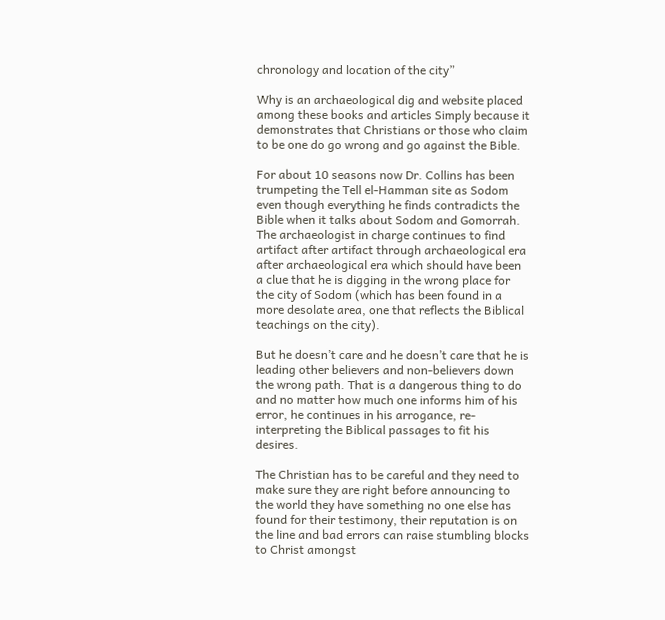chronology and location of the city”

Why is an archaeological dig and website placed among these books and articles Simply because it demonstrates that Christians or those who claim to be one do go wrong and go against the Bible.

For about 10 seasons now Dr. Collins has been trumpeting the Tell el-Hamman site as Sodom even though everything he finds contradicts the Bible when it talks about Sodom and Gomorrah. The archaeologist in charge continues to find artifact after artifact through archaeological era after archaeological era which should have been a clue that he is digging in the wrong place for the city of Sodom (which has been found in a more desolate area, one that reflects the Biblical teachings on the city).

But he doesn’t care and he doesn’t care that he is leading other believers and non-believers down the wrong path. That is a dangerous thing to do and no matter how much one informs him of his error, he continues in his arrogance, re-interpreting the Biblical passages to fit his desires.

The Christian has to be careful and they need to make sure they are right before announcing to the world they have something no one else has found for their testimony, their reputation is on the line and bad errors can raise stumbling blocks to Christ amongst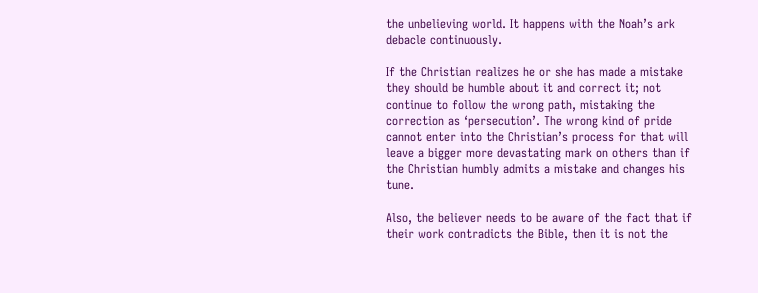the unbelieving world. It happens with the Noah’s ark debacle continuously.

If the Christian realizes he or she has made a mistake they should be humble about it and correct it; not continue to follow the wrong path, mistaking the correction as ‘persecution’. The wrong kind of pride cannot enter into the Christian’s process for that will leave a bigger more devastating mark on others than if the Christian humbly admits a mistake and changes his tune.

Also, the believer needs to be aware of the fact that if their work contradicts the Bible, then it is not the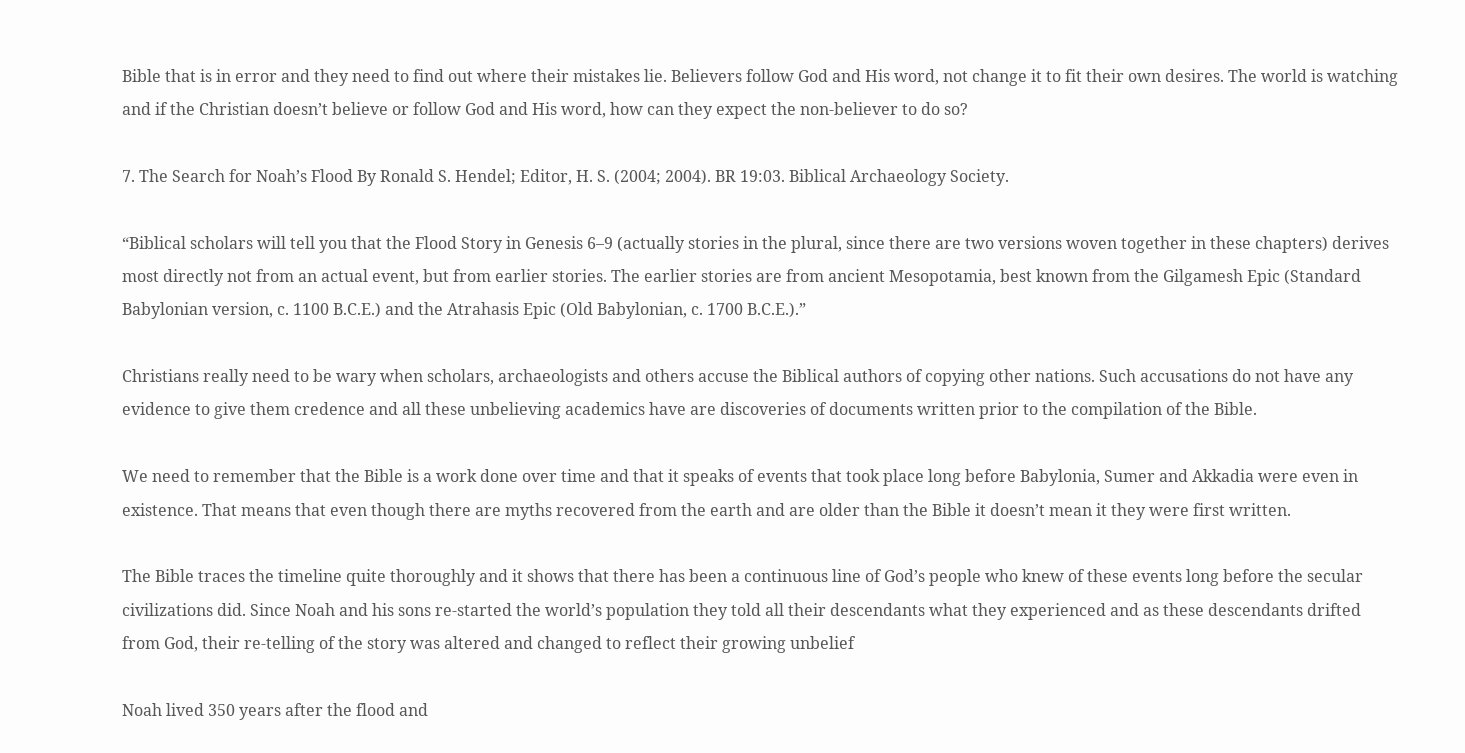Bible that is in error and they need to find out where their mistakes lie. Believers follow God and His word, not change it to fit their own desires. The world is watching and if the Christian doesn’t believe or follow God and His word, how can they expect the non-believer to do so?

7. The Search for Noah’s Flood By Ronald S. Hendel; Editor, H. S. (2004; 2004). BR 19:03. Biblical Archaeology Society.

“Biblical scholars will tell you that the Flood Story in Genesis 6–9 (actually stories in the plural, since there are two versions woven together in these chapters) derives most directly not from an actual event, but from earlier stories. The earlier stories are from ancient Mesopotamia, best known from the Gilgamesh Epic (Standard Babylonian version, c. 1100 B.C.E.) and the Atrahasis Epic (Old Babylonian, c. 1700 B.C.E.).”

Christians really need to be wary when scholars, archaeologists and others accuse the Biblical authors of copying other nations. Such accusations do not have any evidence to give them credence and all these unbelieving academics have are discoveries of documents written prior to the compilation of the Bible.

We need to remember that the Bible is a work done over time and that it speaks of events that took place long before Babylonia, Sumer and Akkadia were even in existence. That means that even though there are myths recovered from the earth and are older than the Bible it doesn’t mean it they were first written.

The Bible traces the timeline quite thoroughly and it shows that there has been a continuous line of God’s people who knew of these events long before the secular civilizations did. Since Noah and his sons re-started the world’s population they told all their descendants what they experienced and as these descendants drifted from God, their re-telling of the story was altered and changed to reflect their growing unbelief

Noah lived 350 years after the flood and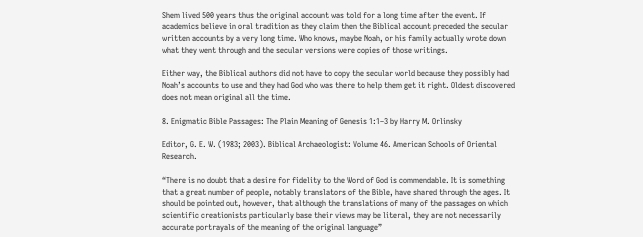Shem lived 500 years thus the original account was told for a long time after the event. If academics believe in oral tradition as they claim then the Biblical account preceded the secular written accounts by a very long time. Who knows, maybe Noah, or his family actually wrote down what they went through and the secular versions were copies of those writings.

Either way, the Biblical authors did not have to copy the secular world because they possibly had Noah’s accounts to use and they had God who was there to help them get it right. Oldest discovered does not mean original all the time.

8. Enigmatic Bible Passages: The Plain Meaning of Genesis 1:1–3 by Harry M. Orlinsky

Editor, G. E. W. (1983; 2003). Biblical Archaeologist: Volume 46. American Schools of Oriental Research.

“There is no doubt that a desire for fidelity to the Word of God is commendable. It is something that a great number of people, notably translators of the Bible, have shared through the ages. It should be pointed out, however, that although the translations of many of the passages on which scientific creationists particularly base their views may be literal, they are not necessarily accurate portrayals of the meaning of the original language”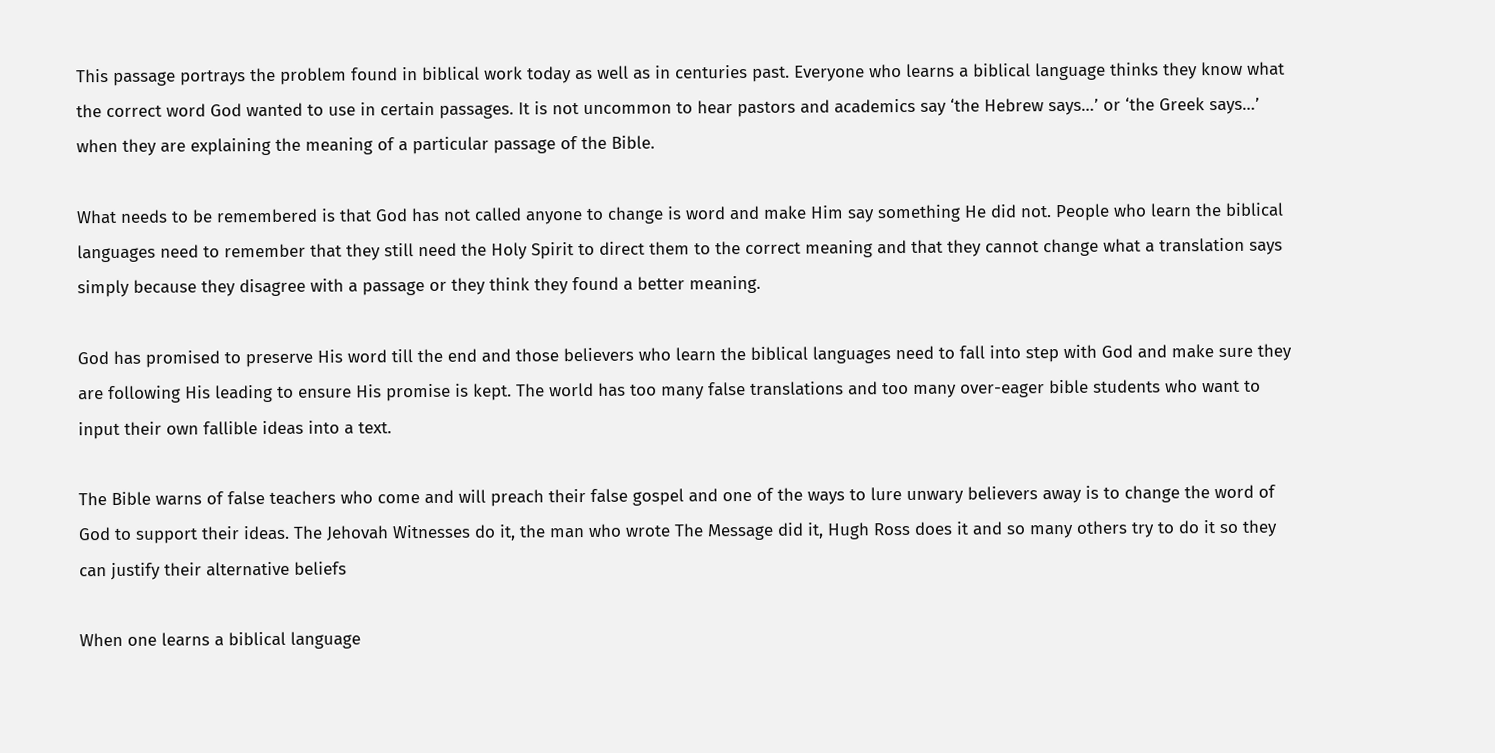This passage portrays the problem found in biblical work today as well as in centuries past. Everyone who learns a biblical language thinks they know what the correct word God wanted to use in certain passages. It is not uncommon to hear pastors and academics say ‘the Hebrew says…’ or ‘the Greek says…’ when they are explaining the meaning of a particular passage of the Bible.

What needs to be remembered is that God has not called anyone to change is word and make Him say something He did not. People who learn the biblical languages need to remember that they still need the Holy Spirit to direct them to the correct meaning and that they cannot change what a translation says simply because they disagree with a passage or they think they found a better meaning.

God has promised to preserve His word till the end and those believers who learn the biblical languages need to fall into step with God and make sure they are following His leading to ensure His promise is kept. The world has too many false translations and too many over-eager bible students who want to input their own fallible ideas into a text.

The Bible warns of false teachers who come and will preach their false gospel and one of the ways to lure unwary believers away is to change the word of God to support their ideas. The Jehovah Witnesses do it, the man who wrote The Message did it, Hugh Ross does it and so many others try to do it so they can justify their alternative beliefs

When one learns a biblical language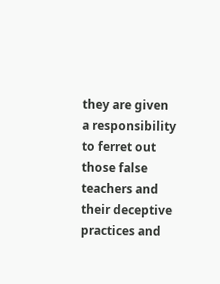they are given a responsibility to ferret out those false teachers and their deceptive practices and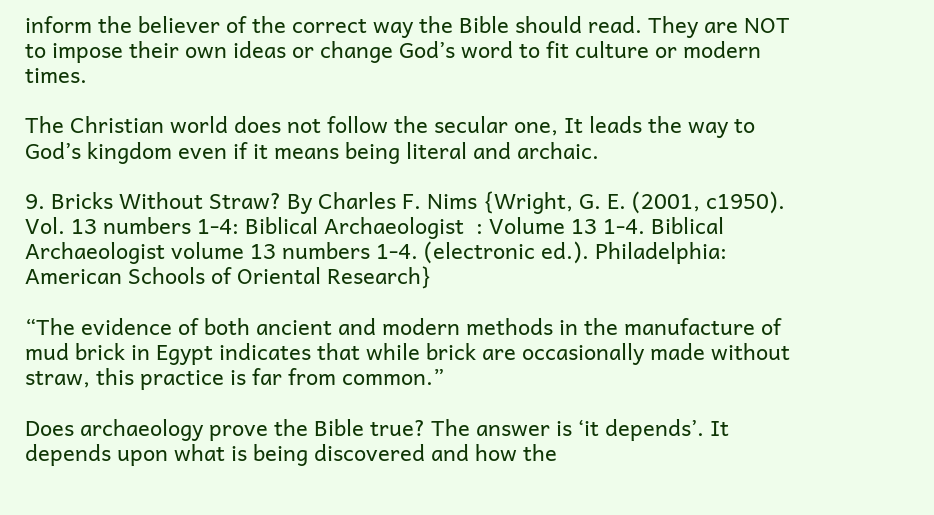inform the believer of the correct way the Bible should read. They are NOT to impose their own ideas or change God’s word to fit culture or modern times.

The Christian world does not follow the secular one, It leads the way to God’s kingdom even if it means being literal and archaic.

9. Bricks Without Straw? By Charles F. Nims {Wright, G. E. (2001, c1950). Vol. 13 numbers 1-4: Biblical Archaeologist  : Volume 13 1-4. Biblical Archaeologist volume 13 numbers 1-4. (electronic ed.). Philadelphia: American Schools of Oriental Research}

“The evidence of both ancient and modern methods in the manufacture of mud brick in Egypt indicates that while brick are occasionally made without straw, this practice is far from common.”

Does archaeology prove the Bible true? The answer is ‘it depends’. It depends upon what is being discovered and how the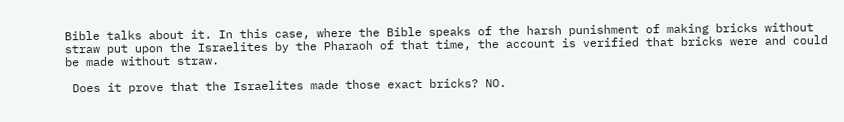Bible talks about it. In this case, where the Bible speaks of the harsh punishment of making bricks without straw put upon the Israelites by the Pharaoh of that time, the account is verified that bricks were and could be made without straw.

 Does it prove that the Israelites made those exact bricks? NO.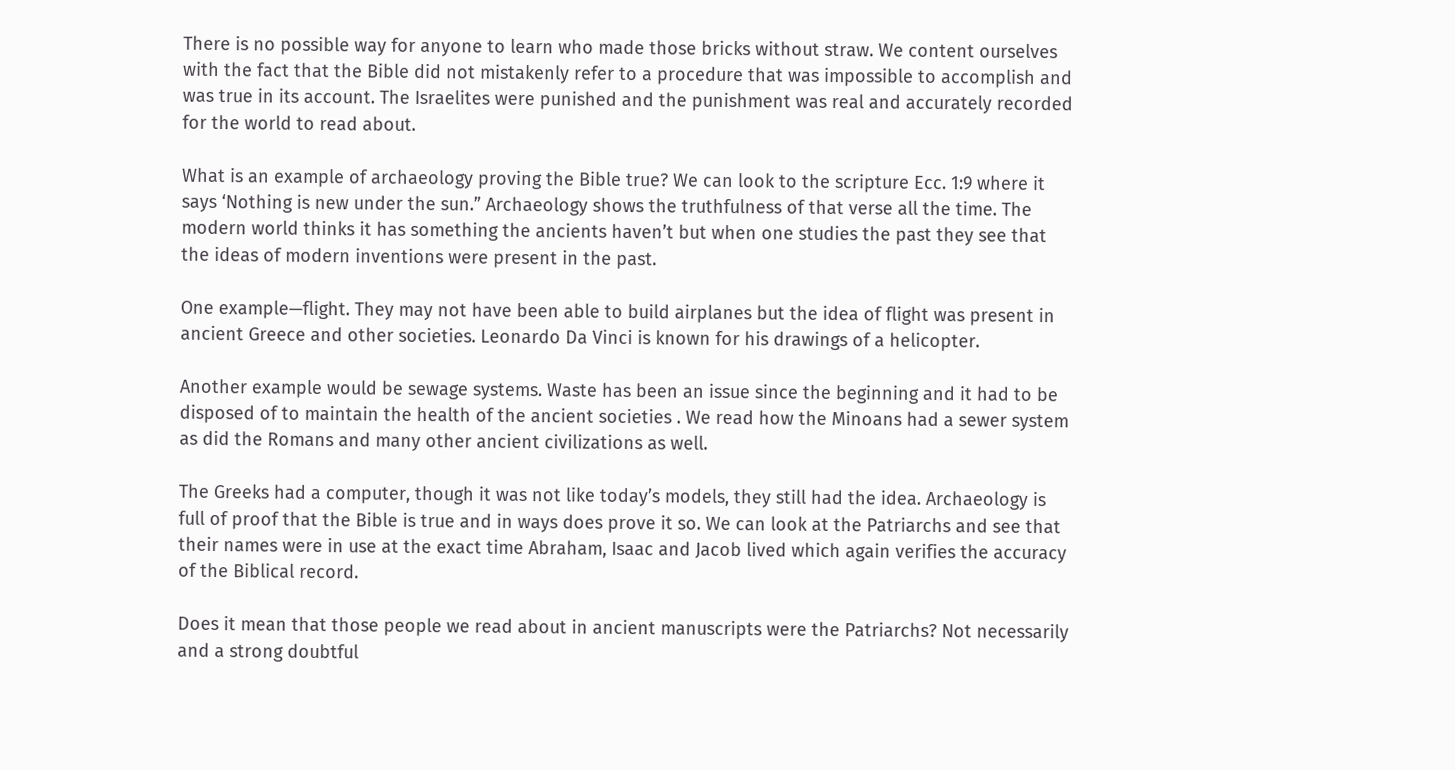There is no possible way for anyone to learn who made those bricks without straw. We content ourselves with the fact that the Bible did not mistakenly refer to a procedure that was impossible to accomplish and was true in its account. The Israelites were punished and the punishment was real and accurately recorded for the world to read about.

What is an example of archaeology proving the Bible true? We can look to the scripture Ecc. 1:9 where it says ‘Nothing is new under the sun.” Archaeology shows the truthfulness of that verse all the time. The modern world thinks it has something the ancients haven’t but when one studies the past they see that the ideas of modern inventions were present in the past.

One example—flight. They may not have been able to build airplanes but the idea of flight was present in ancient Greece and other societies. Leonardo Da Vinci is known for his drawings of a helicopter.

Another example would be sewage systems. Waste has been an issue since the beginning and it had to be disposed of to maintain the health of the ancient societies . We read how the Minoans had a sewer system as did the Romans and many other ancient civilizations as well.

The Greeks had a computer, though it was not like today’s models, they still had the idea. Archaeology is full of proof that the Bible is true and in ways does prove it so. We can look at the Patriarchs and see that their names were in use at the exact time Abraham, Isaac and Jacob lived which again verifies the accuracy of the Biblical record.

Does it mean that those people we read about in ancient manuscripts were the Patriarchs? Not necessarily and a strong doubtful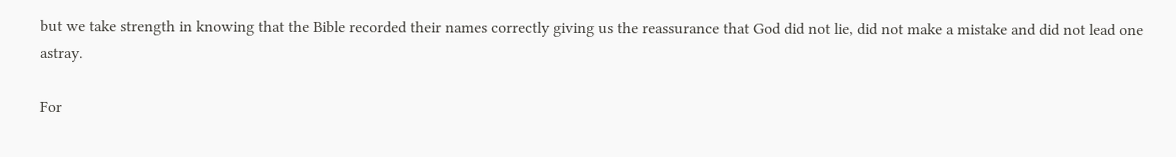but we take strength in knowing that the Bible recorded their names correctly giving us the reassurance that God did not lie, did not make a mistake and did not lead one astray.

For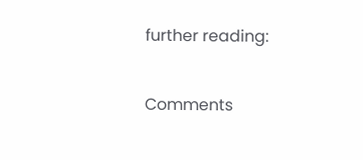further reading:


Comments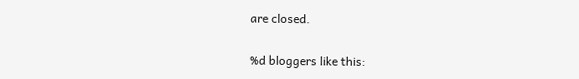are closed.

%d bloggers like this: